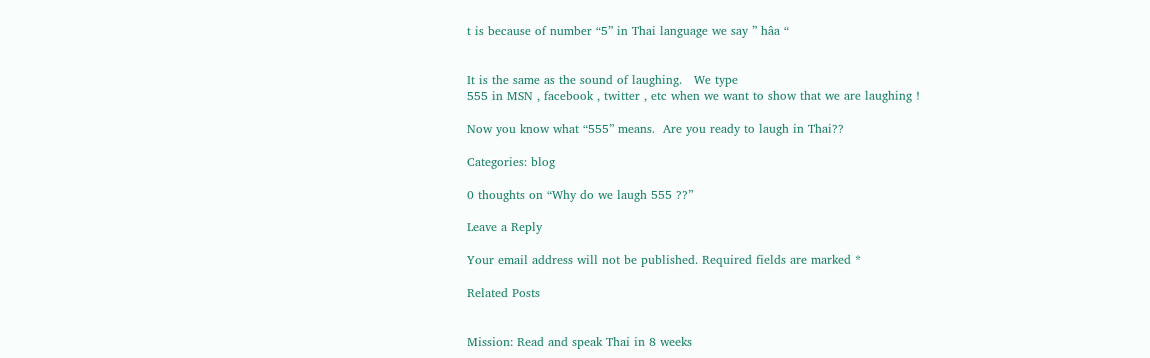t is because of number “5” in Thai language we say ” hâa “


It is the same as the sound of laughing.   We type
555 in MSN , facebook , twitter , etc when we want to show that we are laughing !

Now you know what “555” means.  Are you ready to laugh in Thai??

Categories: blog

0 thoughts on “Why do we laugh 555 ??”

Leave a Reply

Your email address will not be published. Required fields are marked *

Related Posts


Mission: Read and speak Thai in 8 weeks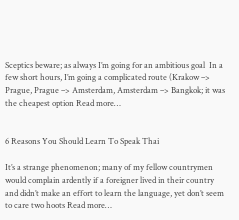Sceptics beware; as always I’m going for an ambitious goal  In a few short hours, I’m going a complicated route (Krakow –> Prague, Prague –> Amsterdam, Amsterdam –> Bangkok; it was the cheapest option Read more…


6 Reasons You Should Learn To Speak Thai

It’s a strange phenomenon; many of my fellow countrymen would complain ardently if a foreigner lived in their country and didn’t make an effort to learn the language, yet don’t seem to care two hoots Read more…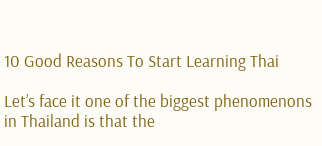10 Good Reasons To Start Learning Thai

Let’s face it one of the biggest phenomenons in Thailand is that the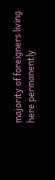majority of foreigners living here permanently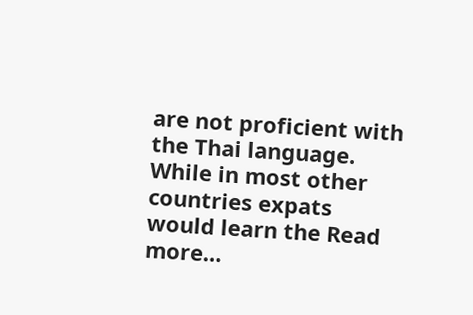are not proficient with the Thai language. While in most other countries expats would learn the Read more…